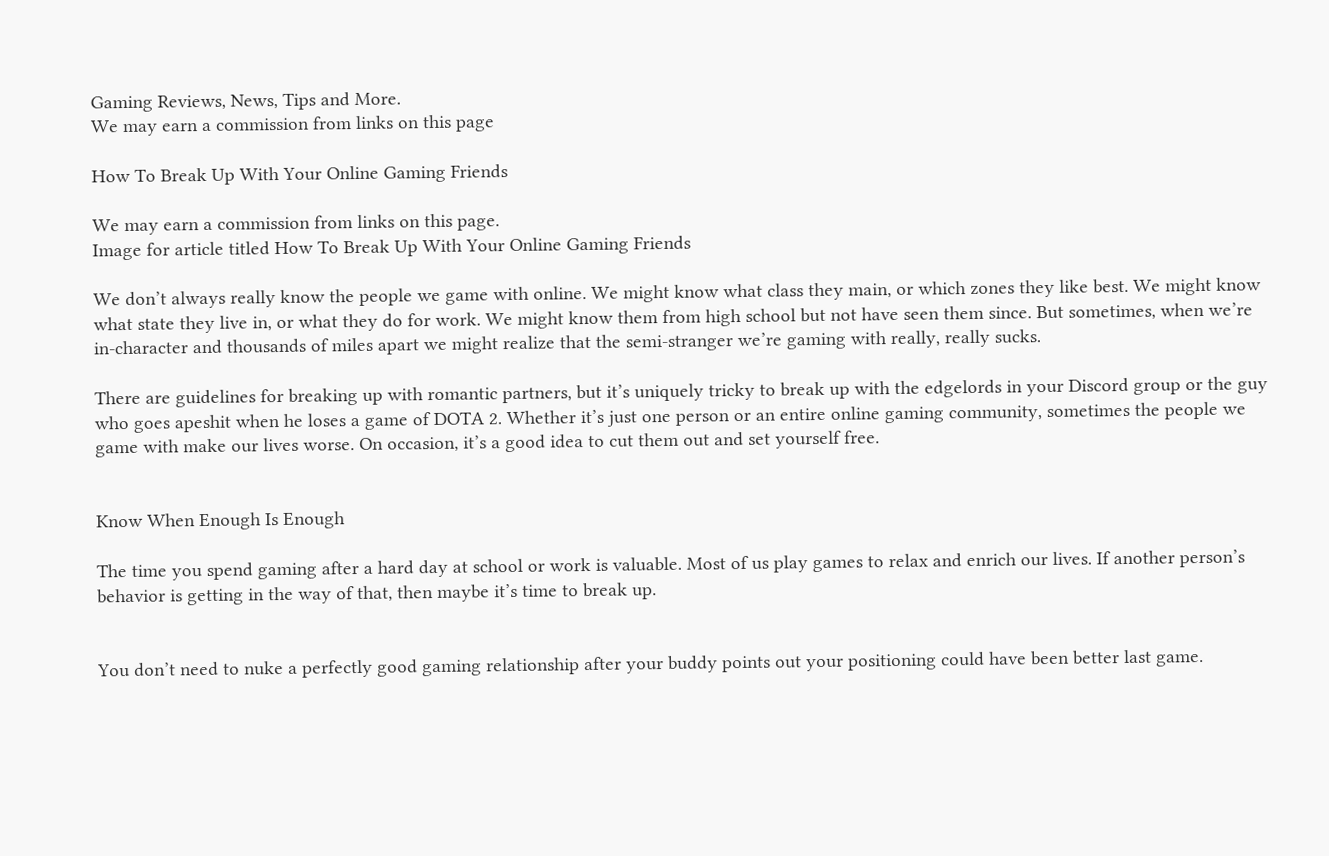Gaming Reviews, News, Tips and More.
We may earn a commission from links on this page

How To Break Up With Your Online Gaming Friends

We may earn a commission from links on this page.
Image for article titled How To Break Up With Your Online Gaming Friends

We don’t always really know the people we game with online. We might know what class they main, or which zones they like best. We might know what state they live in, or what they do for work. We might know them from high school but not have seen them since. But sometimes, when we’re in-character and thousands of miles apart we might realize that the semi-stranger we’re gaming with really, really sucks.

There are guidelines for breaking up with romantic partners, but it’s uniquely tricky to break up with the edgelords in your Discord group or the guy who goes apeshit when he loses a game of DOTA 2. Whether it’s just one person or an entire online gaming community, sometimes the people we game with make our lives worse. On occasion, it’s a good idea to cut them out and set yourself free.


Know When Enough Is Enough

The time you spend gaming after a hard day at school or work is valuable. Most of us play games to relax and enrich our lives. If another person’s behavior is getting in the way of that, then maybe it’s time to break up.


You don’t need to nuke a perfectly good gaming relationship after your buddy points out your positioning could have been better last game.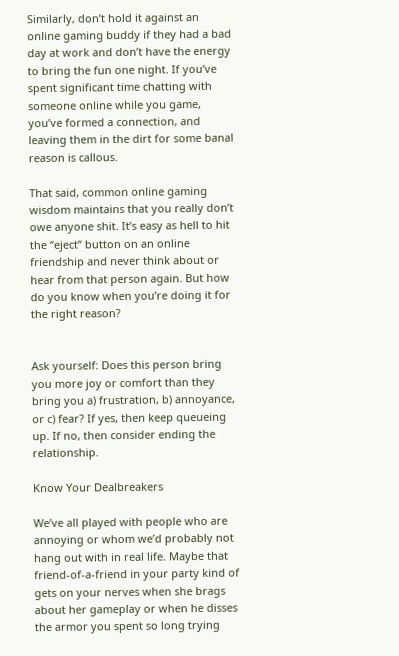Similarly, don’t hold it against an online gaming buddy if they had a bad day at work and don’t have the energy to bring the fun one night. If you’ve spent significant time chatting with someone online while you game, you’ve formed a connection, and leaving them in the dirt for some banal reason is callous.

That said, common online gaming wisdom maintains that you really don’t owe anyone shit. It’s easy as hell to hit the “eject” button on an online friendship and never think about or hear from that person again. But how do you know when you’re doing it for the right reason?


Ask yourself: Does this person bring you more joy or comfort than they bring you a) frustration, b) annoyance, or c) fear? If yes, then keep queueing up. If no, then consider ending the relationship.

Know Your Dealbreakers

We’ve all played with people who are annoying or whom we’d probably not hang out with in real life. Maybe that friend-of-a-friend in your party kind of gets on your nerves when she brags about her gameplay or when he disses the armor you spent so long trying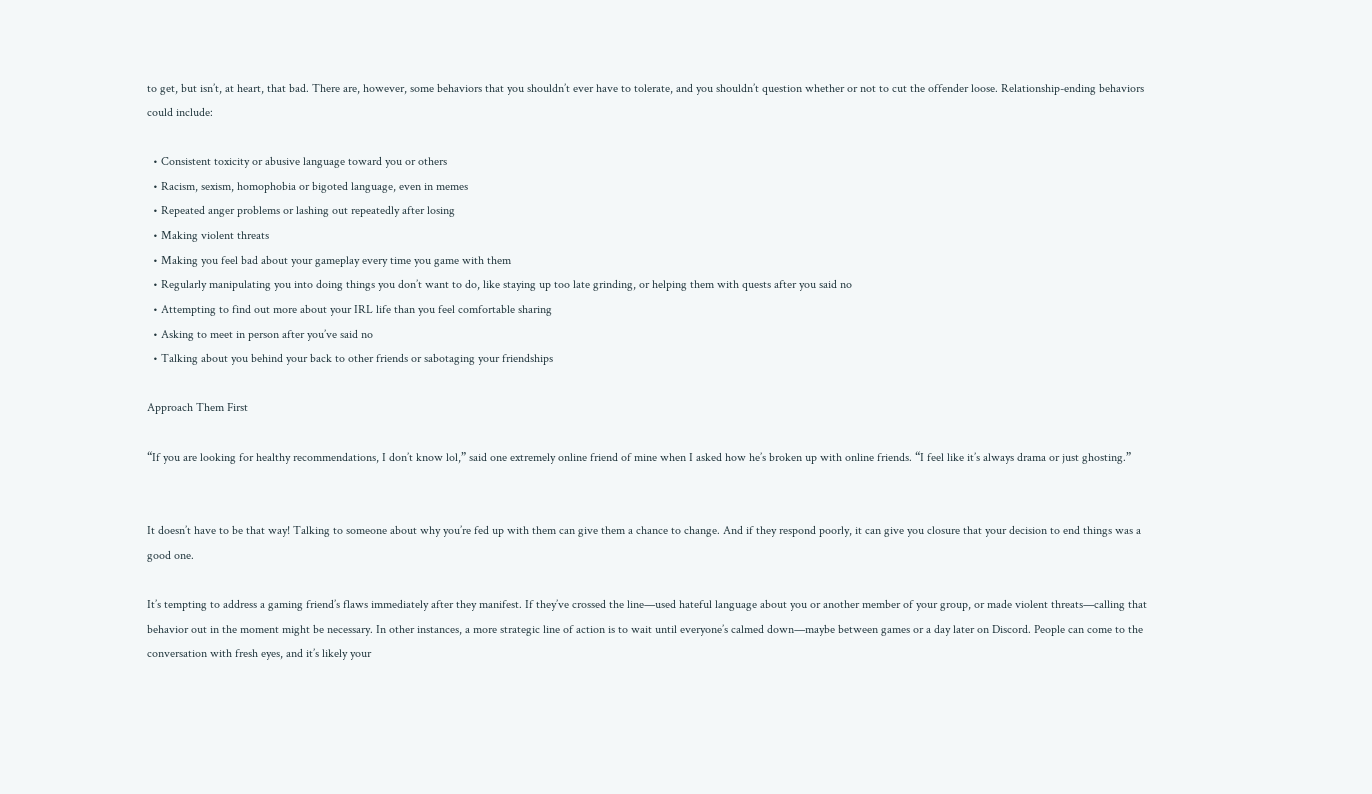to get, but isn’t, at heart, that bad. There are, however, some behaviors that you shouldn’t ever have to tolerate, and you shouldn’t question whether or not to cut the offender loose. Relationship-ending behaviors could include:

  • Consistent toxicity or abusive language toward you or others
  • Racism, sexism, homophobia or bigoted language, even in memes
  • Repeated anger problems or lashing out repeatedly after losing
  • Making violent threats
  • Making you feel bad about your gameplay every time you game with them
  • Regularly manipulating you into doing things you don’t want to do, like staying up too late grinding, or helping them with quests after you said no
  • Attempting to find out more about your IRL life than you feel comfortable sharing
  • Asking to meet in person after you’ve said no
  • Talking about you behind your back to other friends or sabotaging your friendships

Approach Them First

“If you are looking for healthy recommendations, I don’t know lol,” said one extremely online friend of mine when I asked how he’s broken up with online friends. “I feel like it’s always drama or just ghosting.”


It doesn’t have to be that way! Talking to someone about why you’re fed up with them can give them a chance to change. And if they respond poorly, it can give you closure that your decision to end things was a good one.

It’s tempting to address a gaming friend’s flaws immediately after they manifest. If they’ve crossed the line—used hateful language about you or another member of your group, or made violent threats—calling that behavior out in the moment might be necessary. In other instances, a more strategic line of action is to wait until everyone’s calmed down—maybe between games or a day later on Discord. People can come to the conversation with fresh eyes, and it’s likely your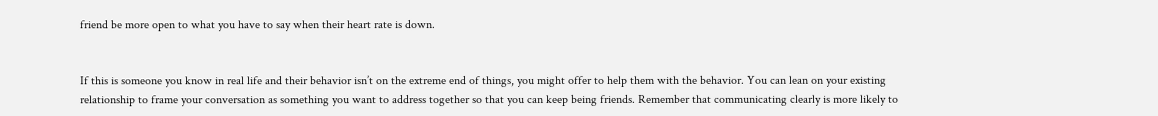friend be more open to what you have to say when their heart rate is down.


If this is someone you know in real life and their behavior isn’t on the extreme end of things, you might offer to help them with the behavior. You can lean on your existing relationship to frame your conversation as something you want to address together so that you can keep being friends. Remember that communicating clearly is more likely to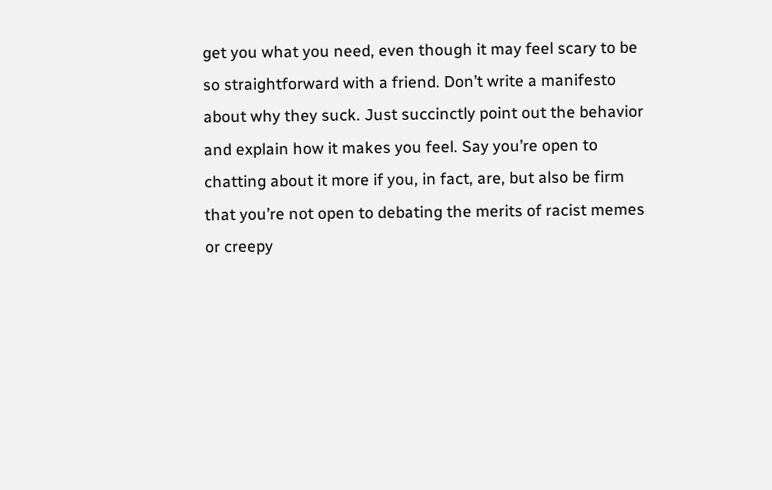get you what you need, even though it may feel scary to be so straightforward with a friend. Don’t write a manifesto about why they suck. Just succinctly point out the behavior and explain how it makes you feel. Say you’re open to chatting about it more if you, in fact, are, but also be firm that you’re not open to debating the merits of racist memes or creepy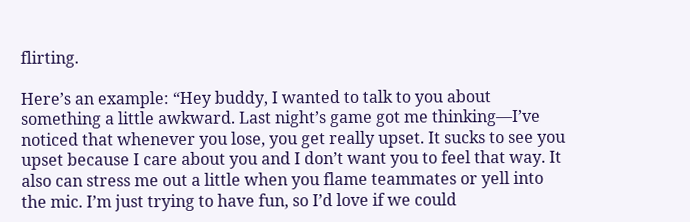flirting.

Here’s an example: “Hey buddy, I wanted to talk to you about something a little awkward. Last night’s game got me thinking—I’ve noticed that whenever you lose, you get really upset. It sucks to see you upset because I care about you and I don’t want you to feel that way. It also can stress me out a little when you flame teammates or yell into the mic. I’m just trying to have fun, so I’d love if we could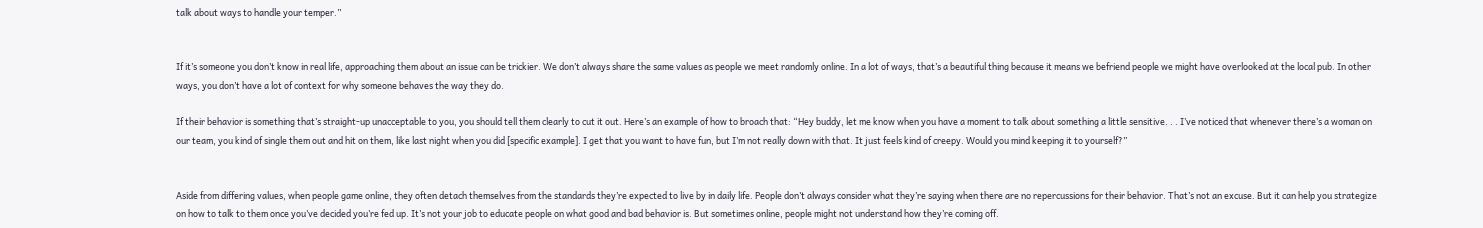talk about ways to handle your temper.”


If it’s someone you don’t know in real life, approaching them about an issue can be trickier. We don’t always share the same values as people we meet randomly online. In a lot of ways, that’s a beautiful thing because it means we befriend people we might have overlooked at the local pub. In other ways, you don’t have a lot of context for why someone behaves the way they do.

If their behavior is something that’s straight-up unacceptable to you, you should tell them clearly to cut it out. Here’s an example of how to broach that: “Hey buddy, let me know when you have a moment to talk about something a little sensitive. . . I’ve noticed that whenever there’s a woman on our team, you kind of single them out and hit on them, like last night when you did [specific example]. I get that you want to have fun, but I’m not really down with that. It just feels kind of creepy. Would you mind keeping it to yourself?”


Aside from differing values, when people game online, they often detach themselves from the standards they’re expected to live by in daily life. People don’t always consider what they’re saying when there are no repercussions for their behavior. That’s not an excuse. But it can help you strategize on how to talk to them once you’ve decided you’re fed up. It’s not your job to educate people on what good and bad behavior is. But sometimes online, people might not understand how they’re coming off.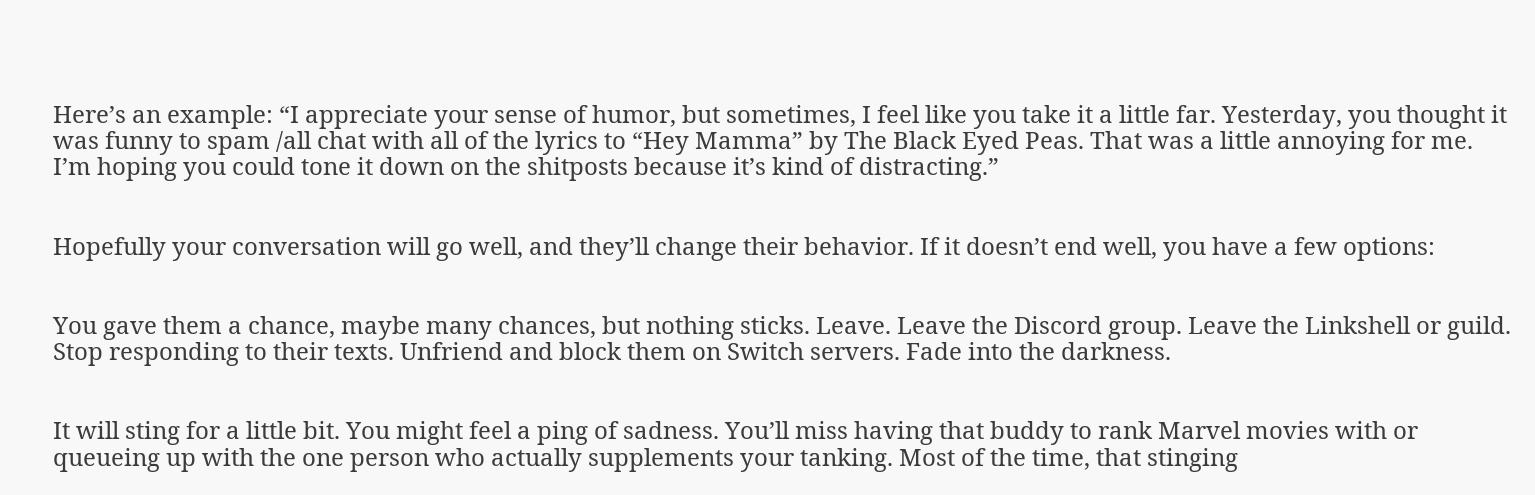Here’s an example: “I appreciate your sense of humor, but sometimes, I feel like you take it a little far. Yesterday, you thought it was funny to spam /all chat with all of the lyrics to “Hey Mamma” by The Black Eyed Peas. That was a little annoying for me. I’m hoping you could tone it down on the shitposts because it’s kind of distracting.”


Hopefully your conversation will go well, and they’ll change their behavior. If it doesn’t end well, you have a few options:


You gave them a chance, maybe many chances, but nothing sticks. Leave. Leave the Discord group. Leave the Linkshell or guild. Stop responding to their texts. Unfriend and block them on Switch servers. Fade into the darkness.


It will sting for a little bit. You might feel a ping of sadness. You’ll miss having that buddy to rank Marvel movies with or queueing up with the one person who actually supplements your tanking. Most of the time, that stinging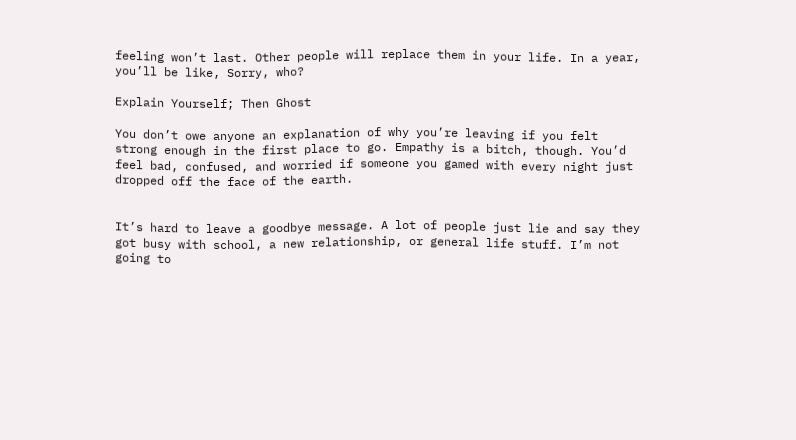feeling won’t last. Other people will replace them in your life. In a year, you’ll be like, Sorry, who?

Explain Yourself; Then Ghost

You don’t owe anyone an explanation of why you’re leaving if you felt strong enough in the first place to go. Empathy is a bitch, though. You’d feel bad, confused, and worried if someone you gamed with every night just dropped off the face of the earth.


It’s hard to leave a goodbye message. A lot of people just lie and say they got busy with school, a new relationship, or general life stuff. I’m not going to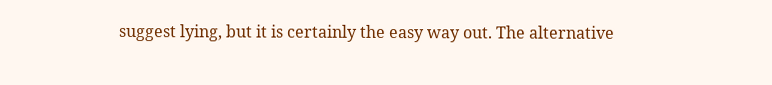suggest lying, but it is certainly the easy way out. The alternative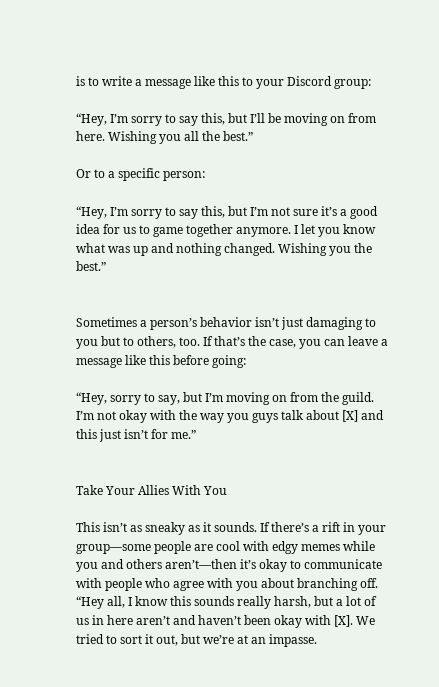is to write a message like this to your Discord group:

“Hey, I’m sorry to say this, but I’ll be moving on from here. Wishing you all the best.”

Or to a specific person:

“Hey, I’m sorry to say this, but I’m not sure it’s a good idea for us to game together anymore. I let you know what was up and nothing changed. Wishing you the best.”


Sometimes a person’s behavior isn’t just damaging to you but to others, too. If that’s the case, you can leave a message like this before going:

“Hey, sorry to say, but I’m moving on from the guild. I’m not okay with the way you guys talk about [X] and this just isn’t for me.”


Take Your Allies With You

This isn’t as sneaky as it sounds. If there’s a rift in your group—some people are cool with edgy memes while you and others aren’t—then it’s okay to communicate with people who agree with you about branching off. “Hey all, I know this sounds really harsh, but a lot of us in here aren’t and haven’t been okay with [X]. We tried to sort it out, but we’re at an impasse.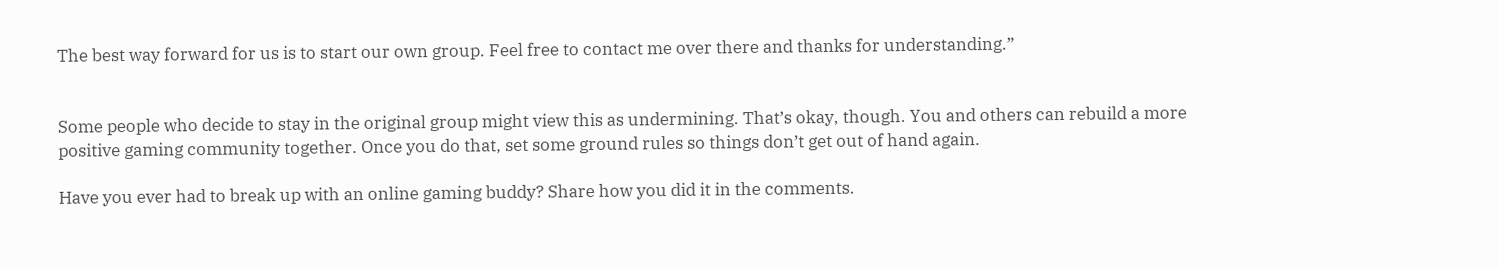The best way forward for us is to start our own group. Feel free to contact me over there and thanks for understanding.”


Some people who decide to stay in the original group might view this as undermining. That’s okay, though. You and others can rebuild a more positive gaming community together. Once you do that, set some ground rules so things don’t get out of hand again.

Have you ever had to break up with an online gaming buddy? Share how you did it in the comments.